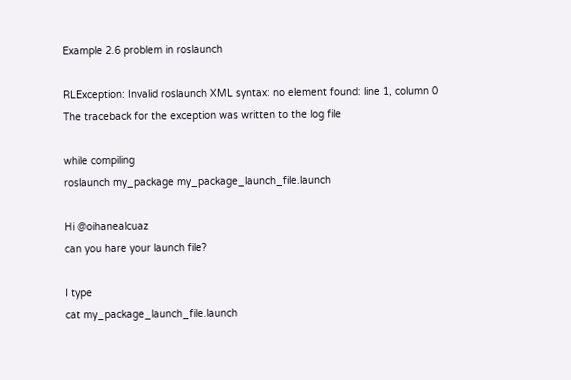Example 2.6 problem in roslaunch

RLException: Invalid roslaunch XML syntax: no element found: line 1, column 0
The traceback for the exception was written to the log file

while compiling
roslaunch my_package my_package_launch_file.launch

Hi @oihanealcuaz
can you hare your launch file?

I type
cat my_package_launch_file.launch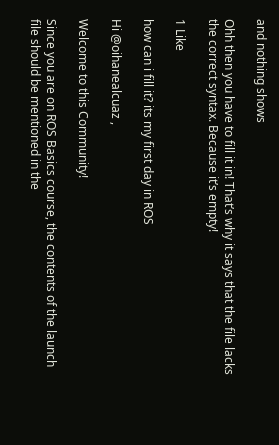and nothing shows

Ohh then you have to fill it in! That’s why it says that the file lacks the correct syntax. Because it’s empty!

1 Like

how can i fill it? its my first day in ROS

Hi @oihanealcuaz ,

Welcome to this Community!

Since you are on ROS Basics course, the contents of the launch file should be mentioned in the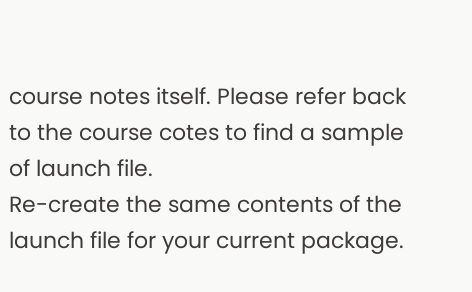course notes itself. Please refer back to the course cotes to find a sample of launch file.
Re-create the same contents of the launch file for your current package.